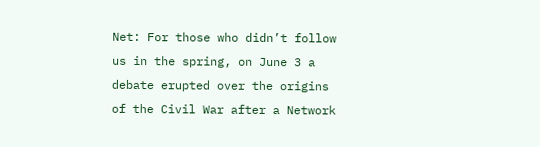Net: For those who didn’t follow us in the spring, on June 3 a debate erupted over the origins of the Civil War after a Network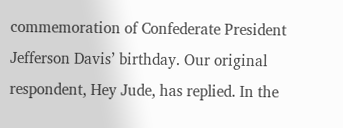commemoration of Confederate President Jefferson Davis’ birthday. Our original respondent, Hey Jude, has replied. In the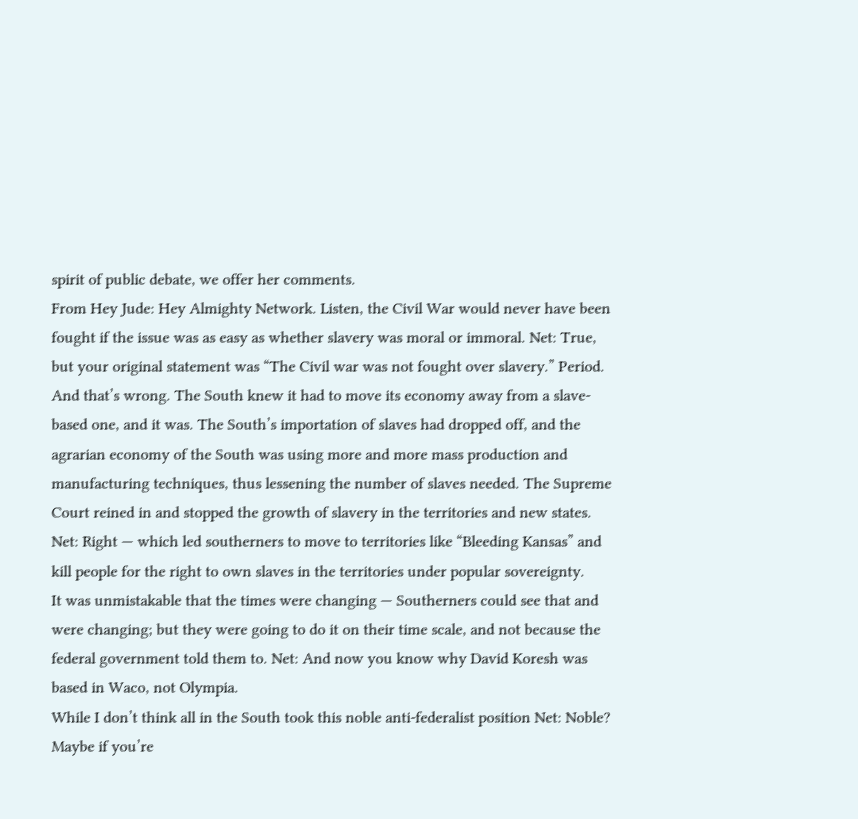spirit of public debate, we offer her comments.
From Hey Jude: Hey Almighty Network. Listen, the Civil War would never have been fought if the issue was as easy as whether slavery was moral or immoral. Net: True, but your original statement was “The Civil war was not fought over slavery.” Period. And that’s wrong. The South knew it had to move its economy away from a slave-based one, and it was. The South’s importation of slaves had dropped off, and the agrarian economy of the South was using more and more mass production and manufacturing techniques, thus lessening the number of slaves needed. The Supreme Court reined in and stopped the growth of slavery in the territories and new states. Net: Right — which led southerners to move to territories like “Bleeding Kansas” and kill people for the right to own slaves in the territories under popular sovereignty.
It was unmistakable that the times were changing — Southerners could see that and were changing; but they were going to do it on their time scale, and not because the federal government told them to. Net: And now you know why David Koresh was based in Waco, not Olympia.
While I don’t think all in the South took this noble anti-federalist position Net: Noble? Maybe if you’re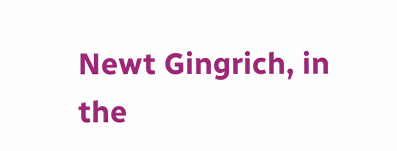Newt Gingrich, in the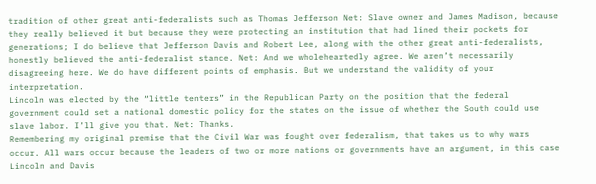tradition of other great anti-federalists such as Thomas Jefferson Net: Slave owner and James Madison, because they really believed it but because they were protecting an institution that had lined their pockets for generations; I do believe that Jefferson Davis and Robert Lee, along with the other great anti-federalists, honestly believed the anti-federalist stance. Net: And we wholeheartedly agree. We aren’t necessarily disagreeing here. We do have different points of emphasis. But we understand the validity of your interpretation.
Lincoln was elected by the “little tenters” in the Republican Party on the position that the federal government could set a national domestic policy for the states on the issue of whether the South could use slave labor. I’ll give you that. Net: Thanks.
Remembering my original premise that the Civil War was fought over federalism, that takes us to why wars occur. All wars occur because the leaders of two or more nations or governments have an argument, in this case Lincoln and Davis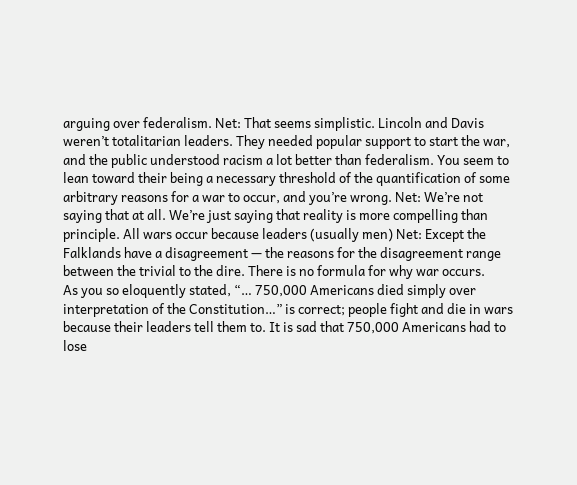arguing over federalism. Net: That seems simplistic. Lincoln and Davis weren’t totalitarian leaders. They needed popular support to start the war, and the public understood racism a lot better than federalism. You seem to lean toward their being a necessary threshold of the quantification of some arbitrary reasons for a war to occur, and you’re wrong. Net: We’re not saying that at all. We’re just saying that reality is more compelling than principle. All wars occur because leaders (usually men) Net: Except the Falklands have a disagreement — the reasons for the disagreement range between the trivial to the dire. There is no formula for why war occurs.
As you so eloquently stated, “… 750,000 Americans died simply over interpretation of the Constitution…” is correct; people fight and die in wars because their leaders tell them to. It is sad that 750,000 Americans had to lose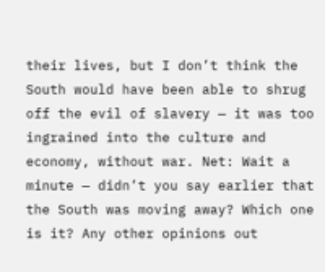their lives, but I don’t think the South would have been able to shrug off the evil of slavery — it was too ingrained into the culture and economy, without war. Net: Wait a minute — didn’t you say earlier that the South was moving away? Which one is it? Any other opinions out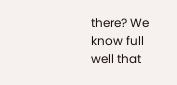there? We know full well that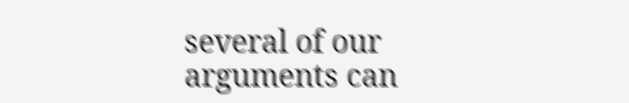several of our arguments can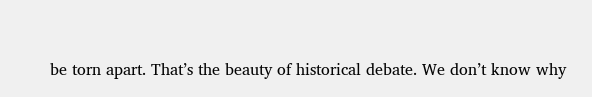be torn apart. That’s the beauty of historical debate. We don’t know why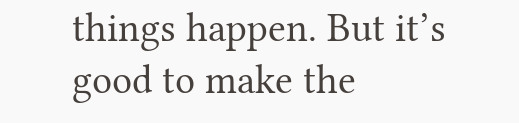things happen. But it’s good to make the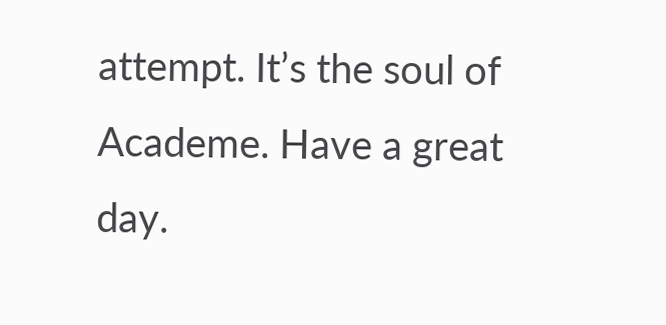attempt. It’s the soul of Academe. Have a great day.